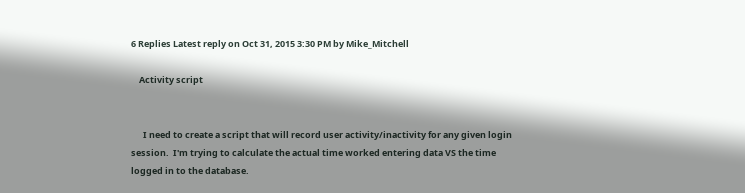6 Replies Latest reply on Oct 31, 2015 3:30 PM by Mike_Mitchell

    Activity script


      I need to create a script that will record user activity/inactivity for any given login session.  I'm trying to calculate the actual time worked entering data VS the time logged in to the database.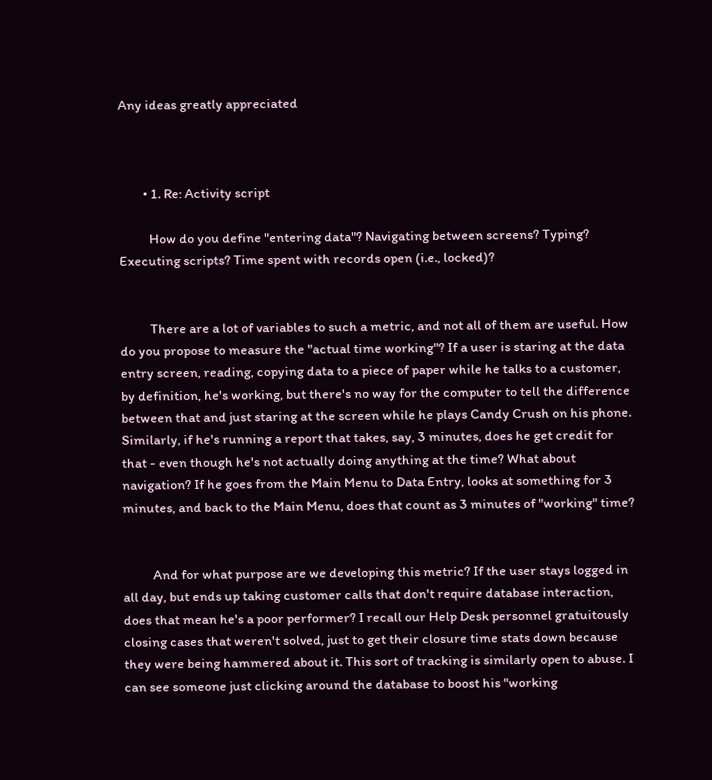Any ideas greatly appreciated



        • 1. Re: Activity script

          How do you define "entering data"? Navigating between screens? Typing? Executing scripts? Time spent with records open (i.e., locked)?


          There are a lot of variables to such a metric, and not all of them are useful. How do you propose to measure the "actual time working"? If a user is staring at the data entry screen, reading, copying data to a piece of paper while he talks to a customer, by definition, he's working, but there's no way for the computer to tell the difference between that and just staring at the screen while he plays Candy Crush on his phone. Similarly, if he's running a report that takes, say, 3 minutes, does he get credit for that - even though he's not actually doing anything at the time? What about navigation? If he goes from the Main Menu to Data Entry, looks at something for 3 minutes, and back to the Main Menu, does that count as 3 minutes of "working" time?


          And for what purpose are we developing this metric? If the user stays logged in all day, but ends up taking customer calls that don't require database interaction, does that mean he's a poor performer? I recall our Help Desk personnel gratuitously closing cases that weren't solved, just to get their closure time stats down because they were being hammered about it. This sort of tracking is similarly open to abuse. I can see someone just clicking around the database to boost his "working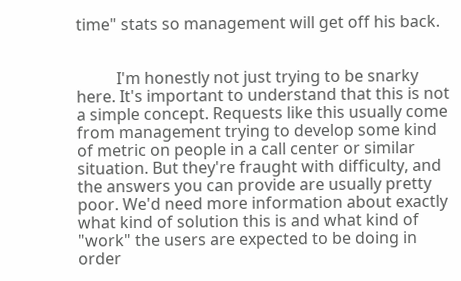time" stats so management will get off his back.


          I'm honestly not just trying to be snarky here. It's important to understand that this is not a simple concept. Requests like this usually come from management trying to develop some kind of metric on people in a call center or similar situation. But they're fraught with difficulty, and the answers you can provide are usually pretty poor. We'd need more information about exactly what kind of solution this is and what kind of "work" the users are expected to be doing in order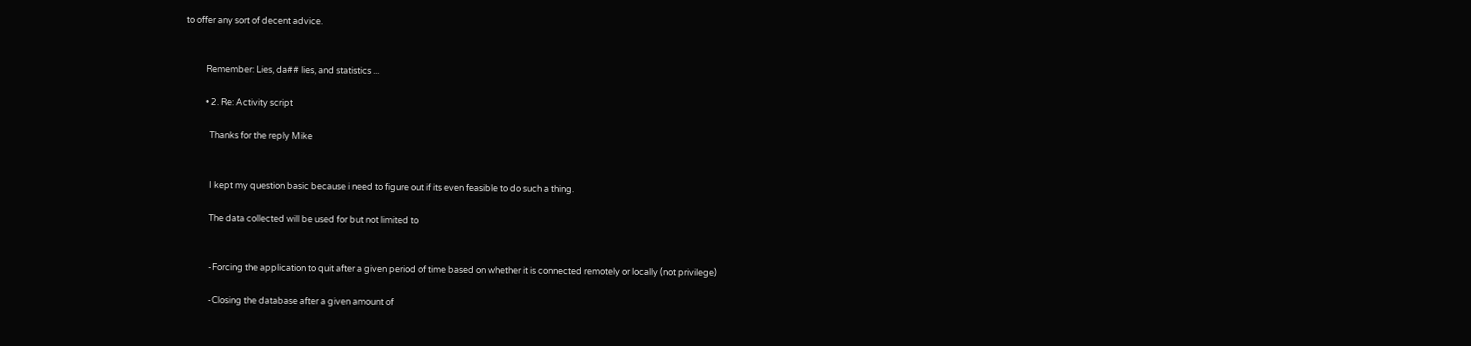to offer any sort of decent advice.


          Remember: Lies, da## lies, and statistics ...

          • 2. Re: Activity script

            Thanks for the reply Mike


            I kept my question basic because i need to figure out if its even feasible to do such a thing.

            The data collected will be used for but not limited to


            -Forcing the application to quit after a given period of time based on whether it is connected remotely or locally (not privilege)

            -Closing the database after a given amount of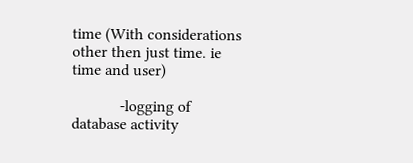time (With considerations other then just time. ie time and user)

            -logging of database activity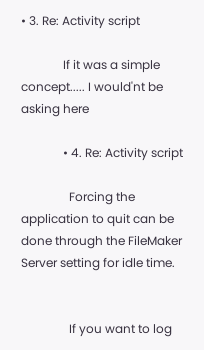• 3. Re: Activity script

              If it was a simple concept..... I would'nt be asking here

              • 4. Re: Activity script

                Forcing the application to quit can be done through the FileMaker Server setting for idle time.


                If you want to log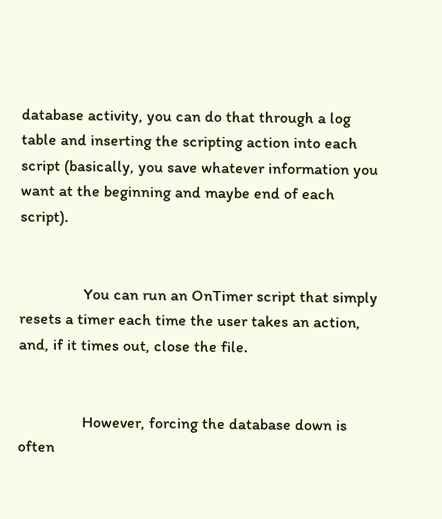database activity, you can do that through a log table and inserting the scripting action into each script (basically, you save whatever information you want at the beginning and maybe end of each script).


                You can run an OnTimer script that simply resets a timer each time the user takes an action, and, if it times out, close the file.


                However, forcing the database down is often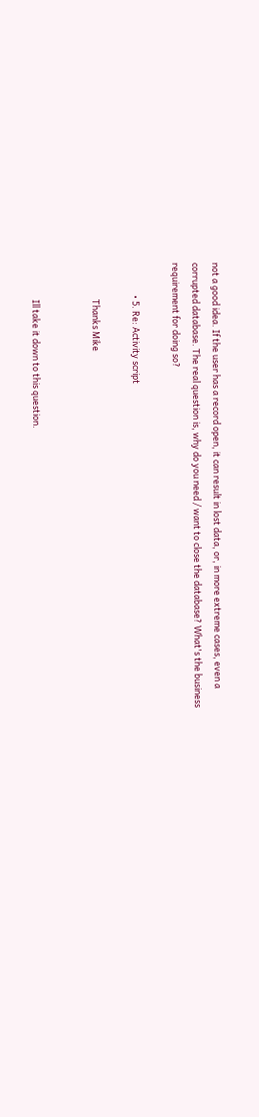not a good idea. If the user has a record open, it can result in lost data, or, in more extreme cases, even a corrupted database. The real question is, why do you need / want to close the database? What's the business requirement for doing so?

                • 5. Re: Activity script

                  Thanks Mike


                  Ill take it down to this question.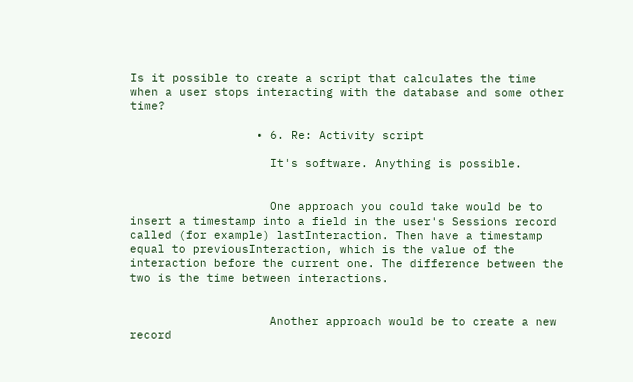Is it possible to create a script that calculates the time when a user stops interacting with the database and some other time?

                  • 6. Re: Activity script

                    It's software. Anything is possible.


                    One approach you could take would be to insert a timestamp into a field in the user's Sessions record called (for example) lastInteraction. Then have a timestamp equal to previousInteraction, which is the value of the interaction before the current one. The difference between the two is the time between interactions.


                    Another approach would be to create a new record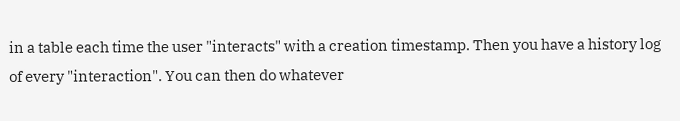in a table each time the user "interacts" with a creation timestamp. Then you have a history log of every "interaction". You can then do whatever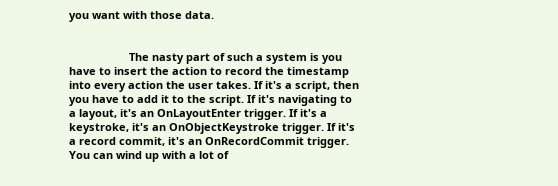you want with those data.


                    The nasty part of such a system is you have to insert the action to record the timestamp into every action the user takes. If it's a script, then you have to add it to the script. If it's navigating to a layout, it's an OnLayoutEnter trigger. If it's a keystroke, it's an OnObjectKeystroke trigger. If it's a record commit, it's an OnRecordCommit trigger. You can wind up with a lot of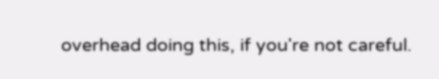overhead doing this, if you're not careful.